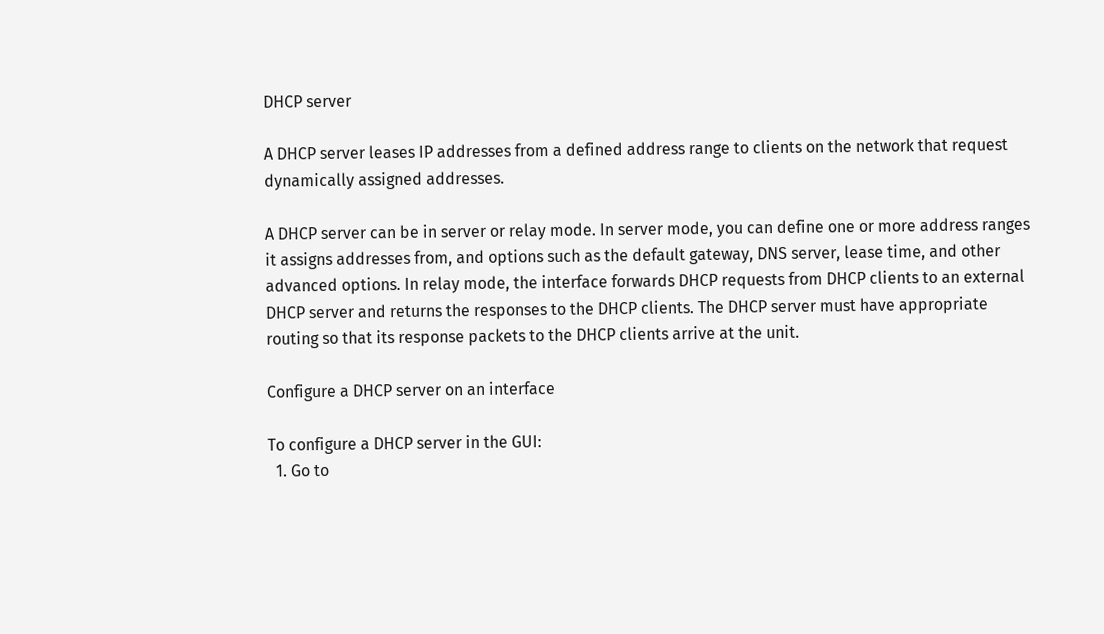DHCP server

A DHCP server leases IP addresses from a defined address range to clients on the network that request dynamically assigned addresses.

A DHCP server can be in server or relay mode. In server mode, you can define one or more address ranges it assigns addresses from, and options such as the default gateway, DNS server, lease time, and other advanced options. In relay mode, the interface forwards DHCP requests from DHCP clients to an external DHCP server and returns the responses to the DHCP clients. The DHCP server must have appropriate routing so that its response packets to the DHCP clients arrive at the unit.

Configure a DHCP server on an interface

To configure a DHCP server in the GUI:
  1. Go to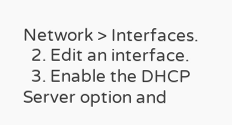Network > Interfaces.
  2. Edit an interface.
  3. Enable the DHCP Server option and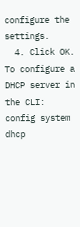configure the settings.
  4. Click OK.
To configure a DHCP server in the CLI:
config system dhcp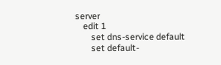server
    edit 1
        set dns-service default
        set default-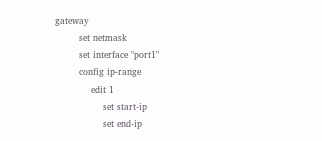gateway
        set netmask
        set interface "port1"
        config ip-range
            edit 1
                set start-ip
                set end-ip